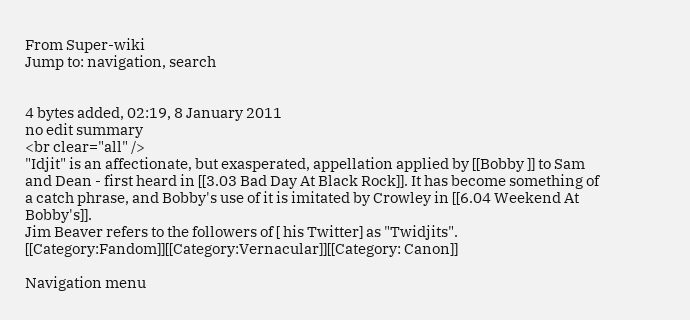From Super-wiki
Jump to: navigation, search


4 bytes added, 02:19, 8 January 2011
no edit summary
<br clear="all" />
"Idjit" is an affectionate, but exasperated, appellation applied by [[Bobby ]] to Sam and Dean - first heard in [[3.03 Bad Day At Black Rock]]. It has become something of a catch phrase, and Bobby's use of it is imitated by Crowley in [[6.04 Weekend At Bobby's]].
Jim Beaver refers to the followers of [ his Twitter] as "Twidjits".
[[Category:Fandom]][[Category:Vernacular]][[Category: Canon]]

Navigation menu